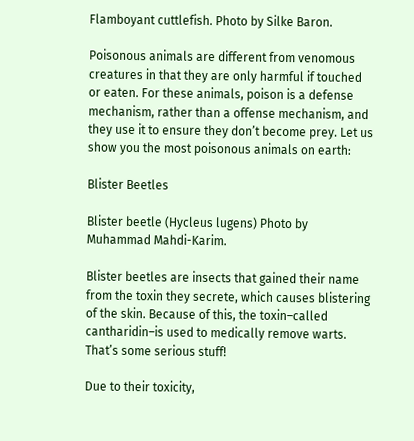Flamboyant cuttlefish. Photo by Silke Baron.

Poisonous animals are different from venomous creatures in that they are only harmful if touched or eaten. For these animals, poison is a defense mechanism, rather than a offense mechanism, and they use it to ensure they don’t become prey. Let us show you the most poisonous animals on earth:

Blister Beetles

Blister beetle (Hycleus lugens) Photo by Muhammad Mahdi-Karim.

Blister beetles are insects that gained their name from the toxin they secrete, which causes blistering of the skin. Because of this, the toxin–called cantharidin–is used to medically remove warts. That’s some serious stuff!

Due to their toxicity,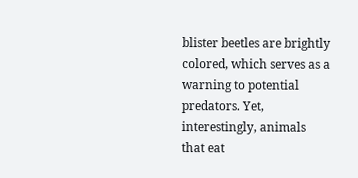blister beetles are brightly colored, which serves as a warning to potential predators. Yet, interestingly, animals that eat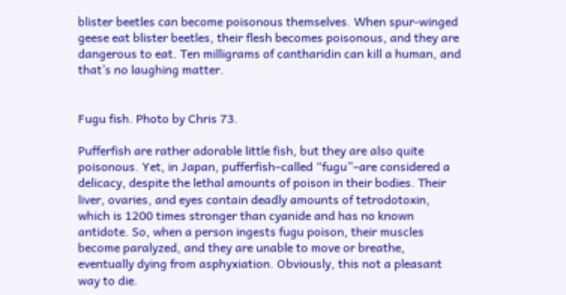blister beetles can become poisonous themselves. When spur-winged geese eat blister beetles, their flesh becomes poisonous, and they are dangerous to eat. Ten milligrams of cantharidin can kill a human, and that’s no laughing matter.


Fugu fish. Photo by Chris 73.

Pufferfish are rather adorable little fish, but they are also quite poisonous. Yet, in Japan, pufferfish–called “fugu”–are considered a delicacy, despite the lethal amounts of poison in their bodies. Their liver, ovaries, and eyes contain deadly amounts of tetrodotoxin, which is 1200 times stronger than cyanide and has no known antidote. So, when a person ingests fugu poison, their muscles become paralyzed, and they are unable to move or breathe, eventually dying from asphyxiation. Obviously, this not a pleasant way to die.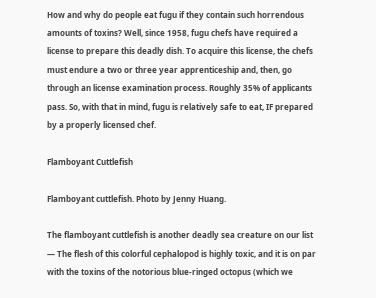How and why do people eat fugu if they contain such horrendous amounts of toxins? Well, since 1958, fugu chefs have required a license to prepare this deadly dish. To acquire this license, the chefs must endure a two or three year apprenticeship and, then, go through an license examination process. Roughly 35% of applicants pass. So, with that in mind, fugu is relatively safe to eat, IF prepared by a properly licensed chef.

Flamboyant Cuttlefish

Flamboyant cuttlefish. Photo by Jenny Huang.

The flamboyant cuttlefish is another deadly sea creature on our list — The flesh of this colorful cephalopod is highly toxic, and it is on par with the toxins of the notorious blue-ringed octopus (which we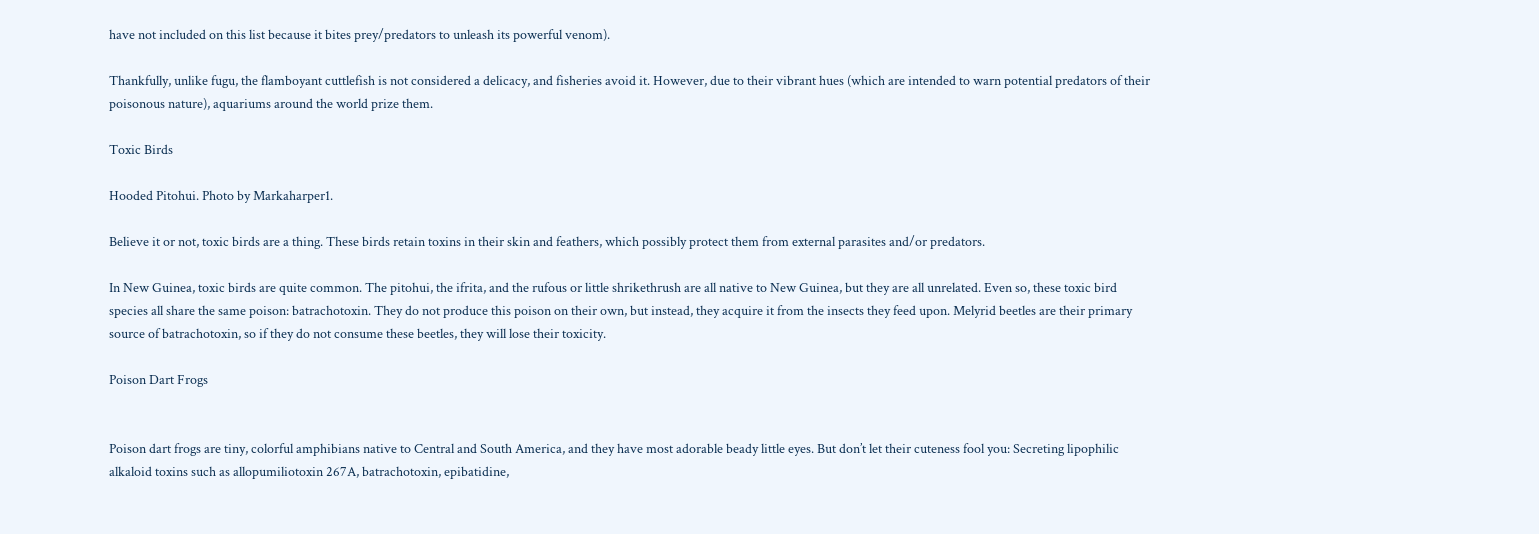have not included on this list because it bites prey/predators to unleash its powerful venom).

Thankfully, unlike fugu, the flamboyant cuttlefish is not considered a delicacy, and fisheries avoid it. However, due to their vibrant hues (which are intended to warn potential predators of their poisonous nature), aquariums around the world prize them.

Toxic Birds

Hooded Pitohui. Photo by Markaharper1.

Believe it or not, toxic birds are a thing. These birds retain toxins in their skin and feathers, which possibly protect them from external parasites and/or predators.

In New Guinea, toxic birds are quite common. The pitohui, the ifrita, and the rufous or little shrikethrush are all native to New Guinea, but they are all unrelated. Even so, these toxic bird species all share the same poison: batrachotoxin. They do not produce this poison on their own, but instead, they acquire it from the insects they feed upon. Melyrid beetles are their primary source of batrachotoxin, so if they do not consume these beetles, they will lose their toxicity.

Poison Dart Frogs


Poison dart frogs are tiny, colorful amphibians native to Central and South America, and they have most adorable beady little eyes. But don’t let their cuteness fool you: Secreting lipophilic alkaloid toxins such as allopumiliotoxin 267A, batrachotoxin, epibatidine,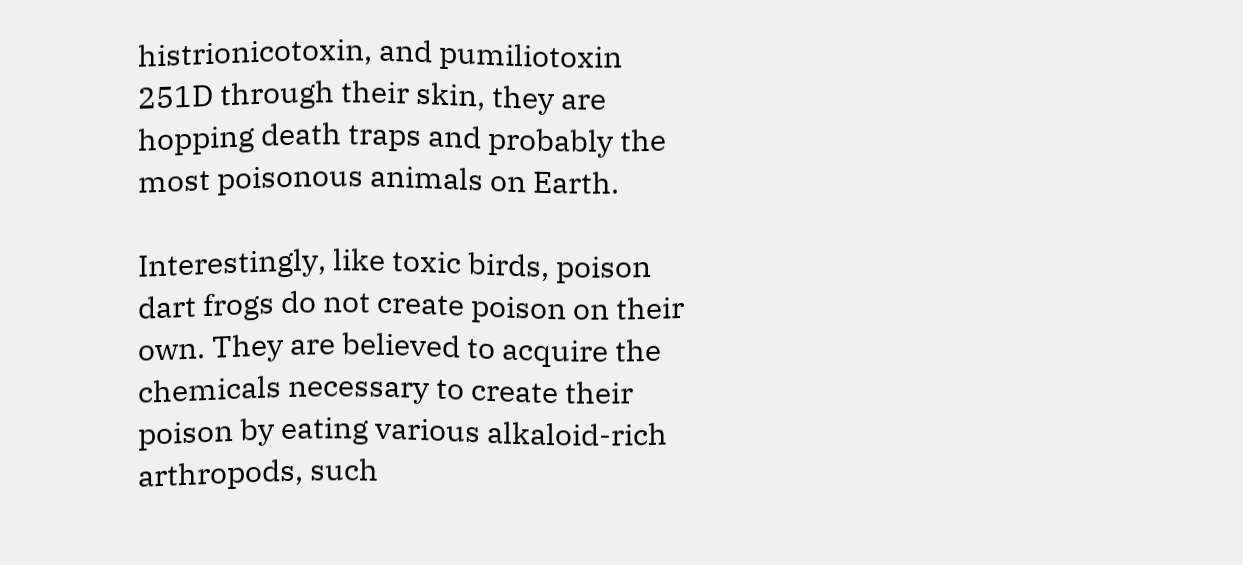histrionicotoxin, and pumiliotoxin 251D through their skin, they are hopping death traps and probably the most poisonous animals on Earth.

Interestingly, like toxic birds, poison dart frogs do not create poison on their own. They are believed to acquire the chemicals necessary to create their poison by eating various alkaloid-rich arthropods, such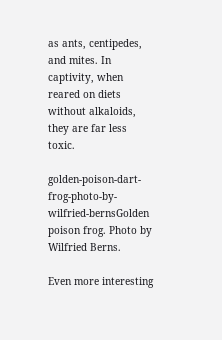as ants, centipedes, and mites. In captivity, when reared on diets without alkaloids, they are far less toxic.

golden-poison-dart-frog-photo-by-wilfried-bernsGolden poison frog. Photo by Wilfried Berns.

Even more interesting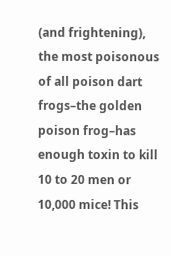(and frightening), the most poisonous of all poison dart frogs–the golden poison frog–has enough toxin to kill 10 to 20 men or 10,000 mice! This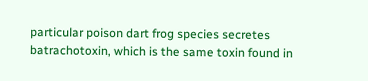particular poison dart frog species secretes batrachotoxin, which is the same toxin found in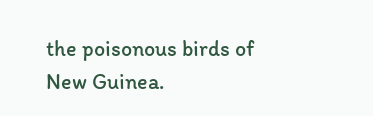the poisonous birds of New Guinea.